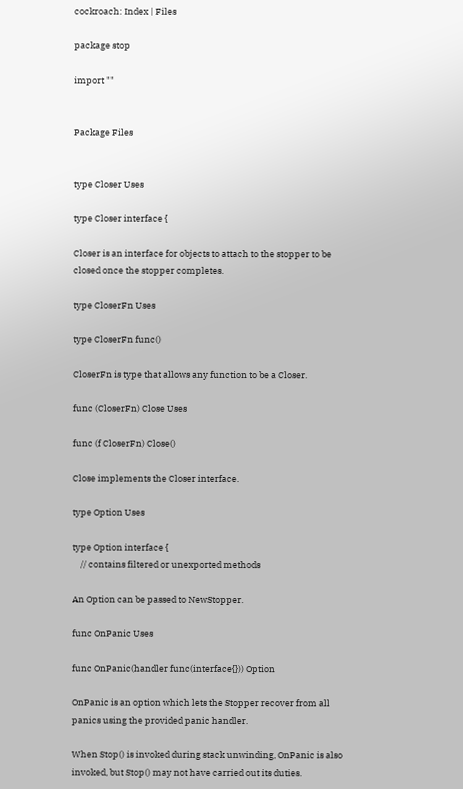cockroach: Index | Files

package stop

import ""


Package Files


type Closer Uses

type Closer interface {

Closer is an interface for objects to attach to the stopper to be closed once the stopper completes.

type CloserFn Uses

type CloserFn func()

CloserFn is type that allows any function to be a Closer.

func (CloserFn) Close Uses

func (f CloserFn) Close()

Close implements the Closer interface.

type Option Uses

type Option interface {
    // contains filtered or unexported methods

An Option can be passed to NewStopper.

func OnPanic Uses

func OnPanic(handler func(interface{})) Option

OnPanic is an option which lets the Stopper recover from all panics using the provided panic handler.

When Stop() is invoked during stack unwinding, OnPanic is also invoked, but Stop() may not have carried out its duties.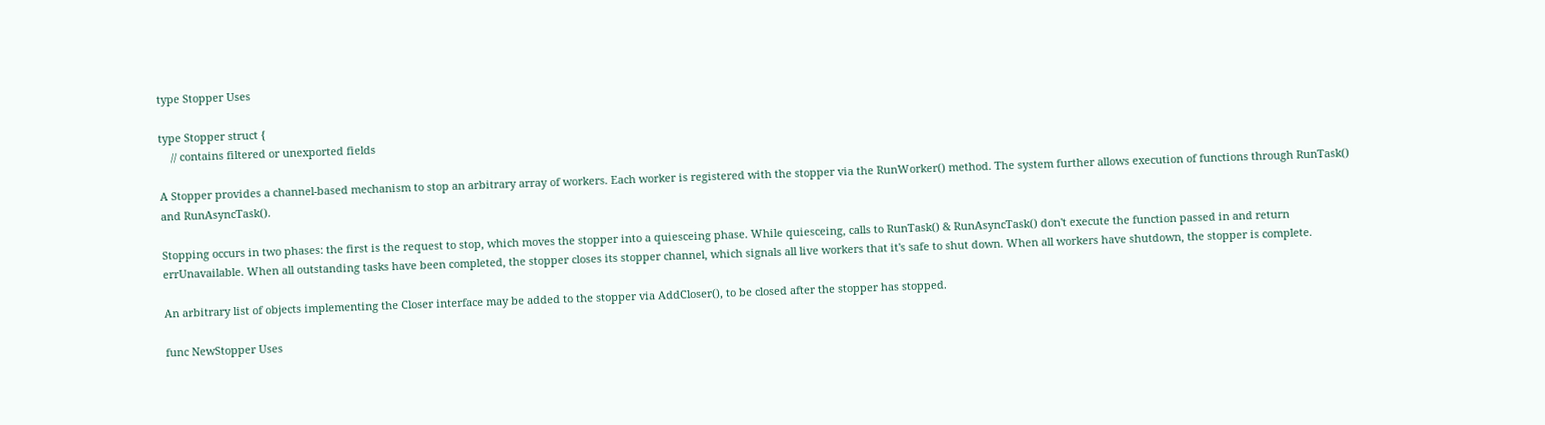type Stopper Uses

type Stopper struct {
    // contains filtered or unexported fields

A Stopper provides a channel-based mechanism to stop an arbitrary array of workers. Each worker is registered with the stopper via the RunWorker() method. The system further allows execution of functions through RunTask() and RunAsyncTask().

Stopping occurs in two phases: the first is the request to stop, which moves the stopper into a quiesceing phase. While quiesceing, calls to RunTask() & RunAsyncTask() don't execute the function passed in and return errUnavailable. When all outstanding tasks have been completed, the stopper closes its stopper channel, which signals all live workers that it's safe to shut down. When all workers have shutdown, the stopper is complete.

An arbitrary list of objects implementing the Closer interface may be added to the stopper via AddCloser(), to be closed after the stopper has stopped.

func NewStopper Uses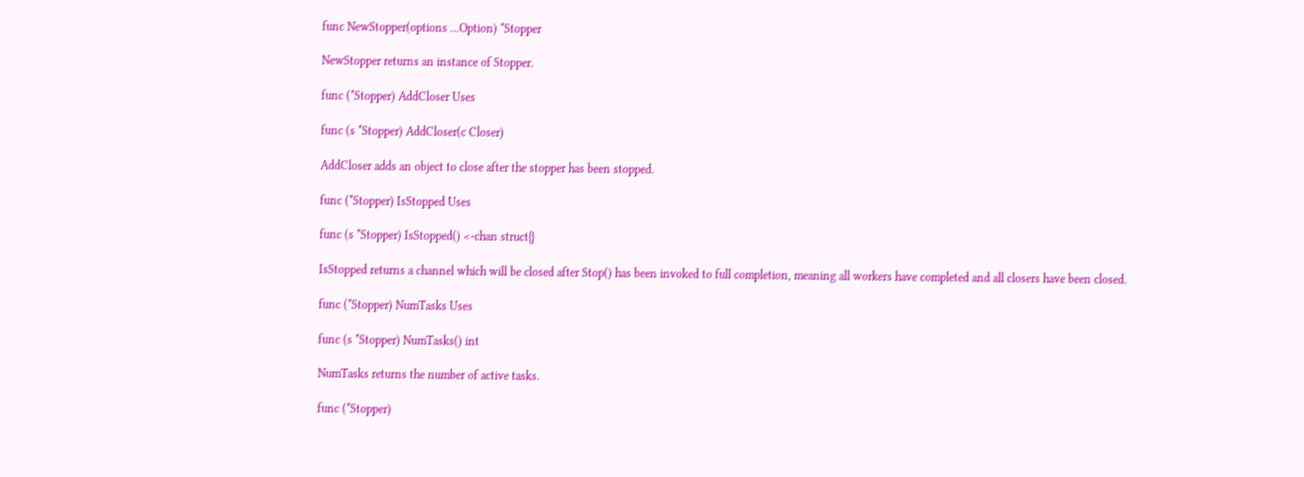func NewStopper(options ...Option) *Stopper

NewStopper returns an instance of Stopper.

func (*Stopper) AddCloser Uses

func (s *Stopper) AddCloser(c Closer)

AddCloser adds an object to close after the stopper has been stopped.

func (*Stopper) IsStopped Uses

func (s *Stopper) IsStopped() <-chan struct{}

IsStopped returns a channel which will be closed after Stop() has been invoked to full completion, meaning all workers have completed and all closers have been closed.

func (*Stopper) NumTasks Uses

func (s *Stopper) NumTasks() int

NumTasks returns the number of active tasks.

func (*Stopper)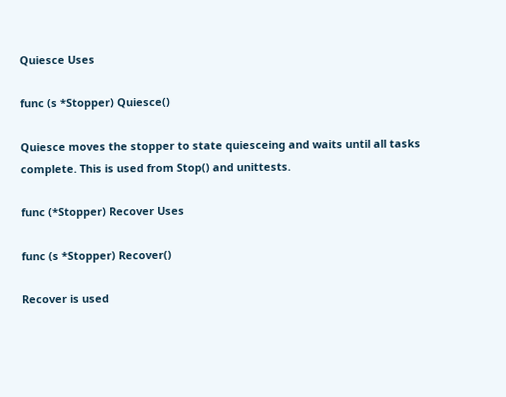Quiesce Uses

func (s *Stopper) Quiesce()

Quiesce moves the stopper to state quiesceing and waits until all tasks complete. This is used from Stop() and unittests.

func (*Stopper) Recover Uses

func (s *Stopper) Recover()

Recover is used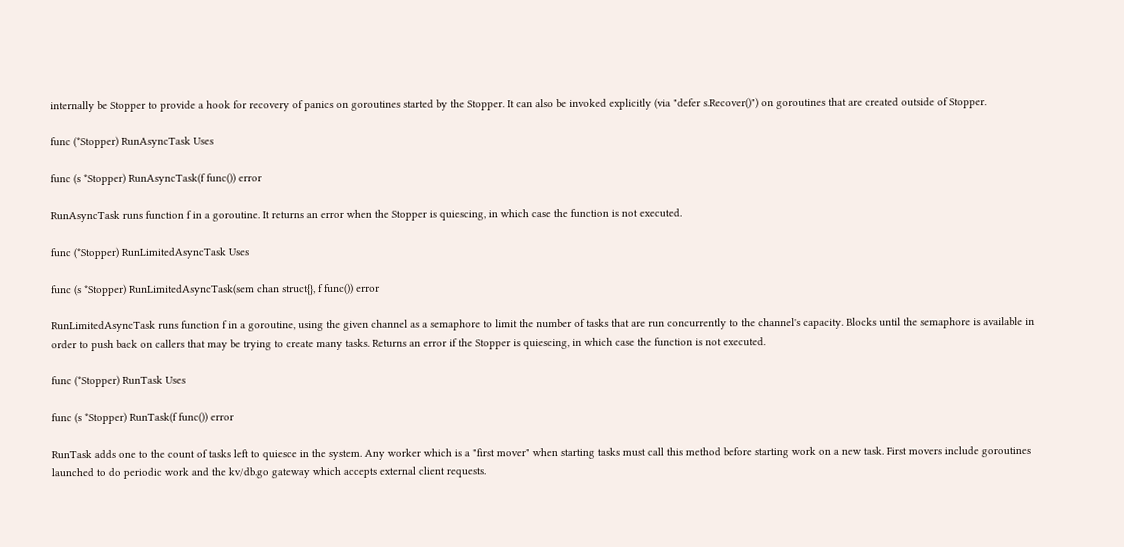internally be Stopper to provide a hook for recovery of panics on goroutines started by the Stopper. It can also be invoked explicitly (via "defer s.Recover()") on goroutines that are created outside of Stopper.

func (*Stopper) RunAsyncTask Uses

func (s *Stopper) RunAsyncTask(f func()) error

RunAsyncTask runs function f in a goroutine. It returns an error when the Stopper is quiescing, in which case the function is not executed.

func (*Stopper) RunLimitedAsyncTask Uses

func (s *Stopper) RunLimitedAsyncTask(sem chan struct{}, f func()) error

RunLimitedAsyncTask runs function f in a goroutine, using the given channel as a semaphore to limit the number of tasks that are run concurrently to the channel's capacity. Blocks until the semaphore is available in order to push back on callers that may be trying to create many tasks. Returns an error if the Stopper is quiescing, in which case the function is not executed.

func (*Stopper) RunTask Uses

func (s *Stopper) RunTask(f func()) error

RunTask adds one to the count of tasks left to quiesce in the system. Any worker which is a "first mover" when starting tasks must call this method before starting work on a new task. First movers include goroutines launched to do periodic work and the kv/db.go gateway which accepts external client requests.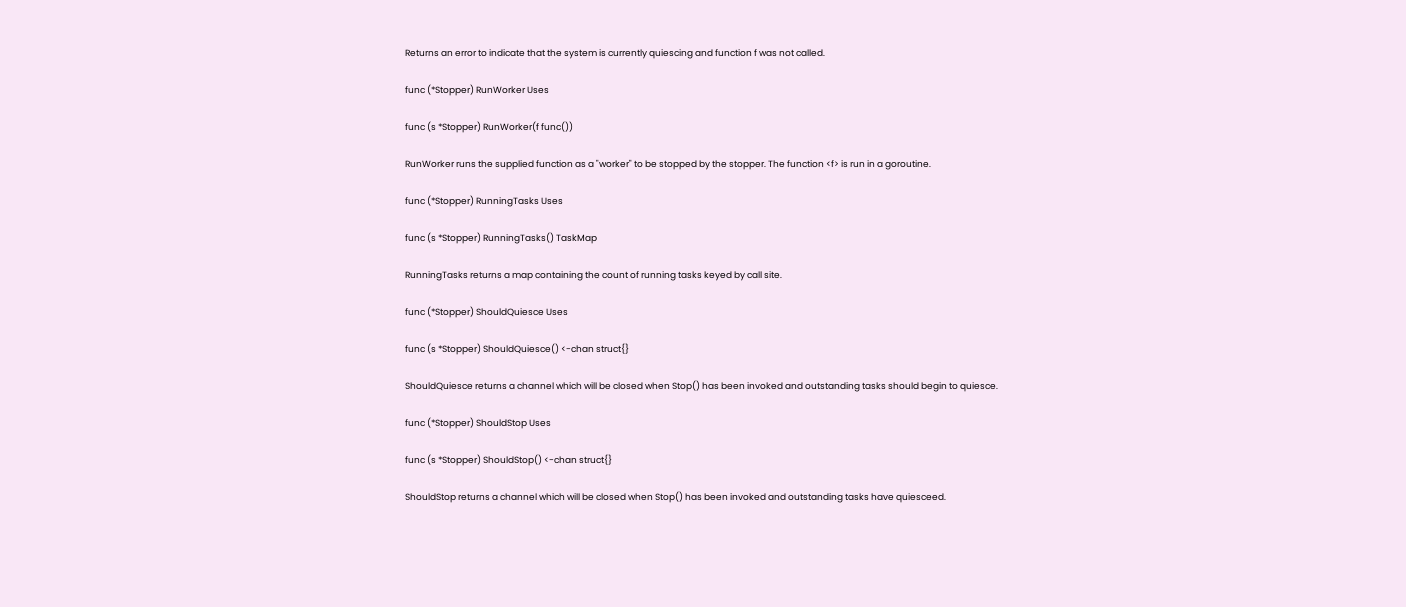Returns an error to indicate that the system is currently quiescing and function f was not called.

func (*Stopper) RunWorker Uses

func (s *Stopper) RunWorker(f func())

RunWorker runs the supplied function as a "worker" to be stopped by the stopper. The function <f> is run in a goroutine.

func (*Stopper) RunningTasks Uses

func (s *Stopper) RunningTasks() TaskMap

RunningTasks returns a map containing the count of running tasks keyed by call site.

func (*Stopper) ShouldQuiesce Uses

func (s *Stopper) ShouldQuiesce() <-chan struct{}

ShouldQuiesce returns a channel which will be closed when Stop() has been invoked and outstanding tasks should begin to quiesce.

func (*Stopper) ShouldStop Uses

func (s *Stopper) ShouldStop() <-chan struct{}

ShouldStop returns a channel which will be closed when Stop() has been invoked and outstanding tasks have quiesceed.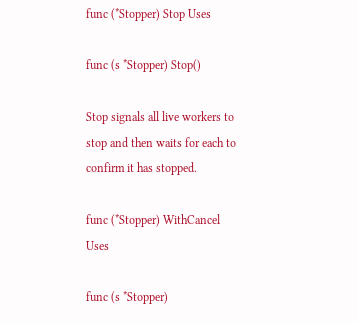func (*Stopper) Stop Uses

func (s *Stopper) Stop()

Stop signals all live workers to stop and then waits for each to confirm it has stopped.

func (*Stopper) WithCancel Uses

func (s *Stopper)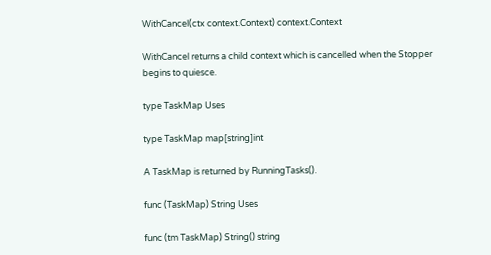WithCancel(ctx context.Context) context.Context

WithCancel returns a child context which is cancelled when the Stopper begins to quiesce.

type TaskMap Uses

type TaskMap map[string]int

A TaskMap is returned by RunningTasks().

func (TaskMap) String Uses

func (tm TaskMap) String() string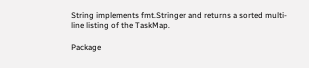String implements fmt.Stringer and returns a sorted multi-line listing of the TaskMap.

Package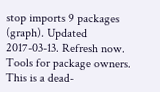stop imports 9 packages (graph). Updated 2017-03-13. Refresh now. Tools for package owners. This is a dead-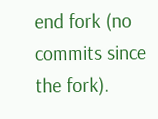end fork (no commits since the fork).